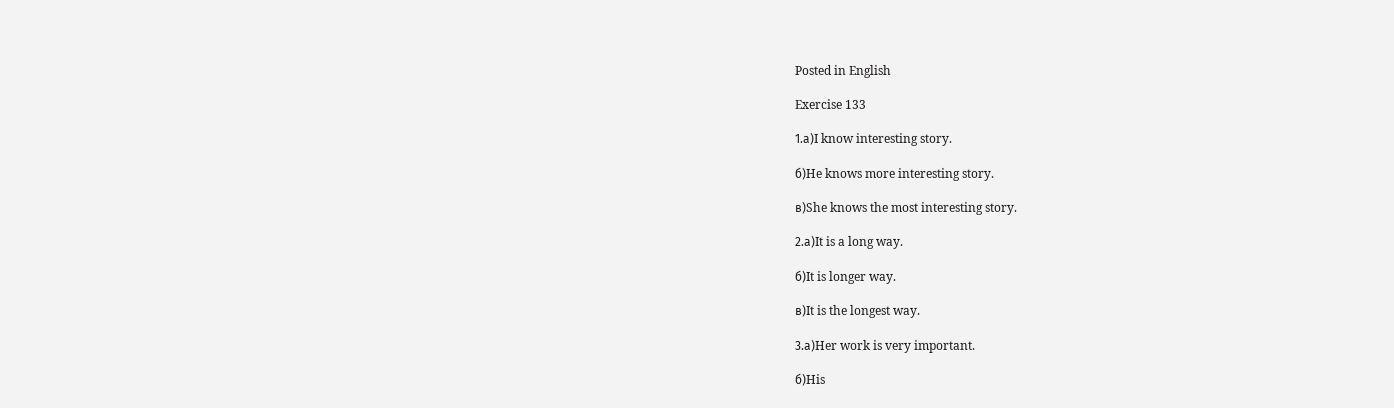Posted in English

Exercise 133

1.а)I know interesting story.

б)He knows more interesting story.

в)She knows the most interesting story.

2.а)It is a long way.

б)It is longer way.

в)It is the longest way.

3.а)Her work is very important.

б)His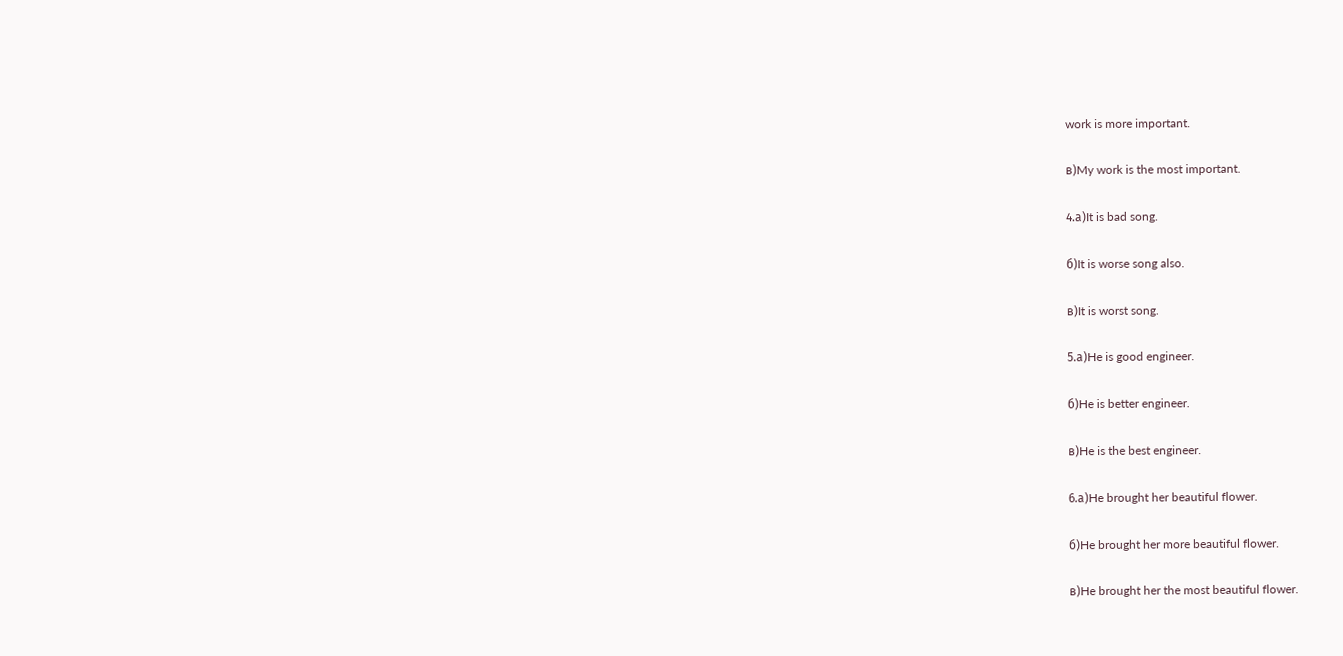work is more important.

в)My work is the most important.

4.а)It is bad song.

б)It is worse song also.

в)It is worst song.

5.а)He is good engineer.

б)He is better engineer.

в)He is the best engineer.

6.а)He brought her beautiful flower.

б)He brought her more beautiful flower.

в)He brought her the most beautiful flower.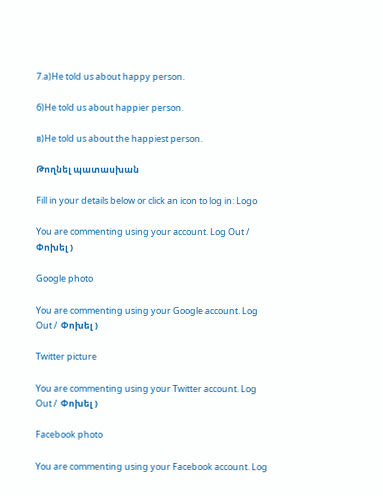7.а)He told us about happy person.

б)He told us about happier person.

в)He told us about the happiest person.

Թողնել պատասխան

Fill in your details below or click an icon to log in: Logo

You are commenting using your account. Log Out /  Փոխել )

Google photo

You are commenting using your Google account. Log Out /  Փոխել )

Twitter picture

You are commenting using your Twitter account. Log Out /  Փոխել )

Facebook photo

You are commenting using your Facebook account. Log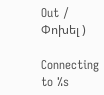Out /  Փոխել )

Connecting to %s